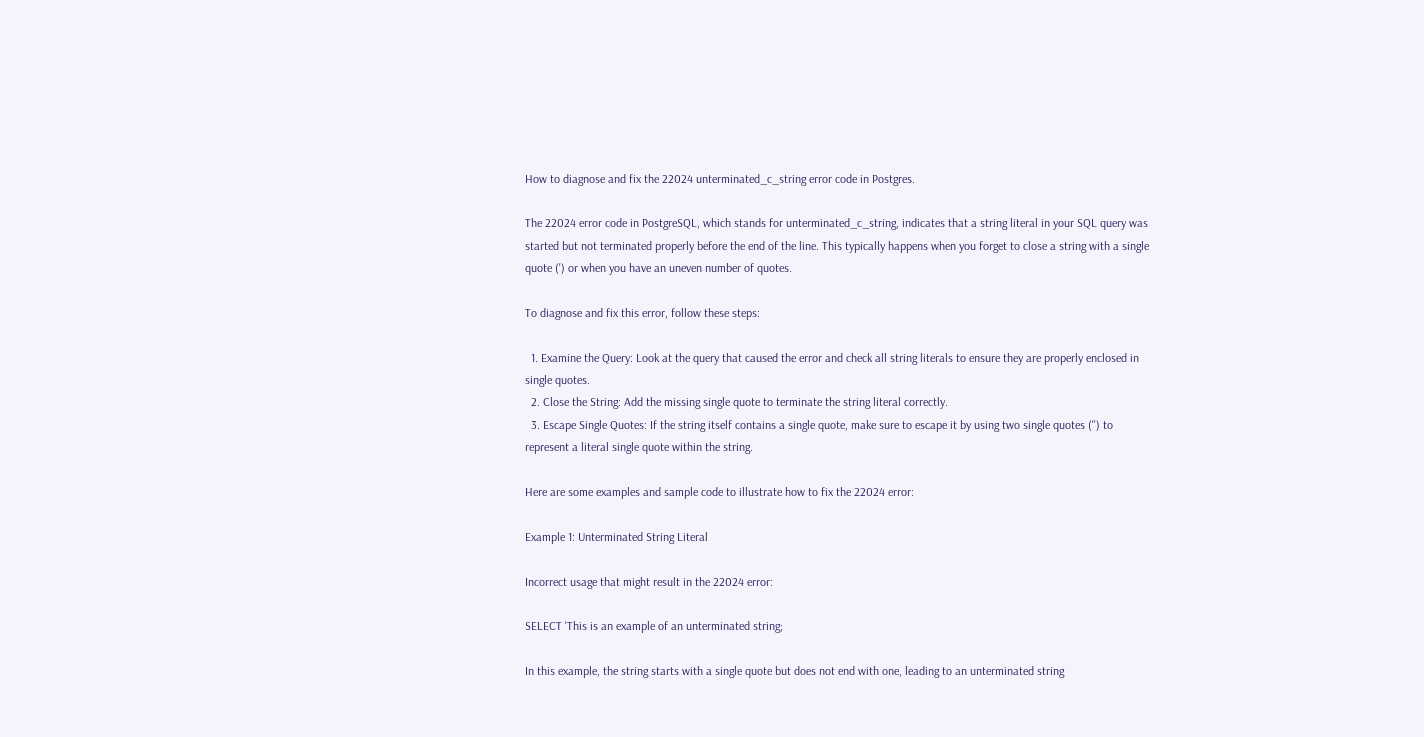How to diagnose and fix the 22024 unterminated_c_string error code in Postgres.

The 22024 error code in PostgreSQL, which stands for unterminated_c_string, indicates that a string literal in your SQL query was started but not terminated properly before the end of the line. This typically happens when you forget to close a string with a single quote (') or when you have an uneven number of quotes.

To diagnose and fix this error, follow these steps:

  1. Examine the Query: Look at the query that caused the error and check all string literals to ensure they are properly enclosed in single quotes.
  2. Close the String: Add the missing single quote to terminate the string literal correctly.
  3. Escape Single Quotes: If the string itself contains a single quote, make sure to escape it by using two single quotes ('') to represent a literal single quote within the string.

Here are some examples and sample code to illustrate how to fix the 22024 error:

Example 1: Unterminated String Literal

Incorrect usage that might result in the 22024 error:

SELECT 'This is an example of an unterminated string;

In this example, the string starts with a single quote but does not end with one, leading to an unterminated string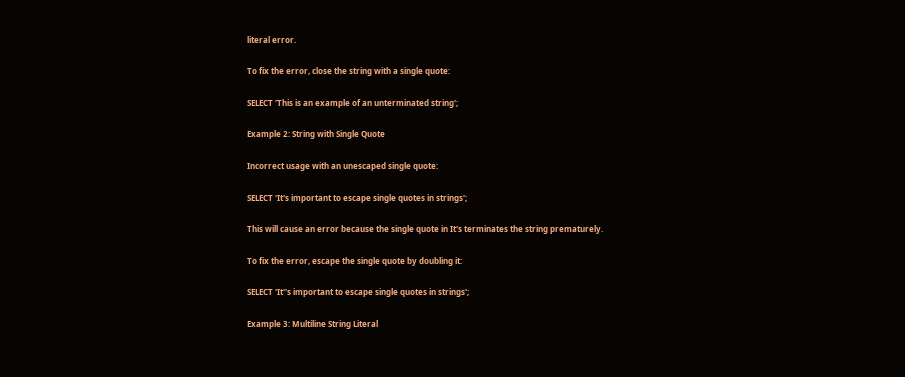literal error.

To fix the error, close the string with a single quote:

SELECT 'This is an example of an unterminated string';

Example 2: String with Single Quote

Incorrect usage with an unescaped single quote:

SELECT 'It's important to escape single quotes in strings';

This will cause an error because the single quote in It's terminates the string prematurely.

To fix the error, escape the single quote by doubling it:

SELECT 'It''s important to escape single quotes in strings';

Example 3: Multiline String Literal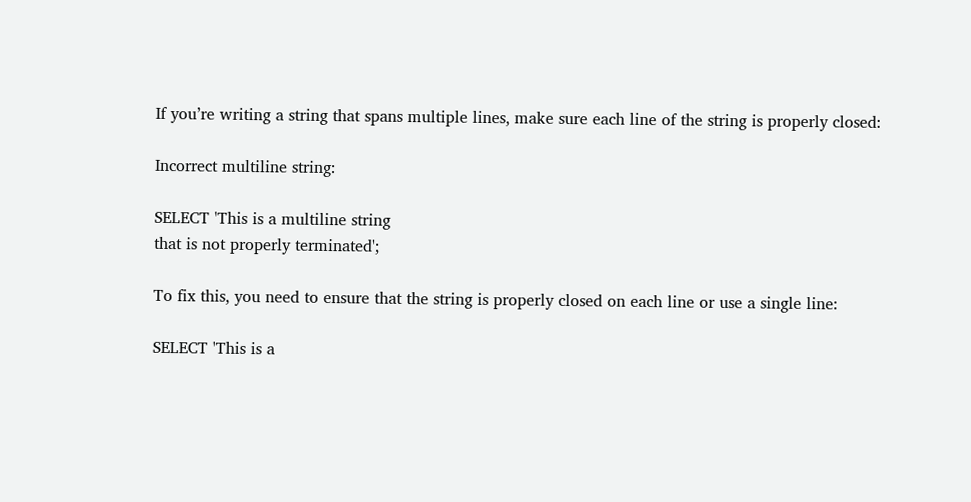If you’re writing a string that spans multiple lines, make sure each line of the string is properly closed:

Incorrect multiline string:

SELECT 'This is a multiline string
that is not properly terminated';

To fix this, you need to ensure that the string is properly closed on each line or use a single line:

SELECT 'This is a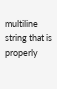multiline string that is properly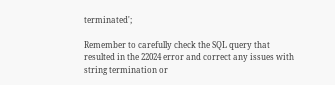terminated';

Remember to carefully check the SQL query that resulted in the 22024 error and correct any issues with string termination or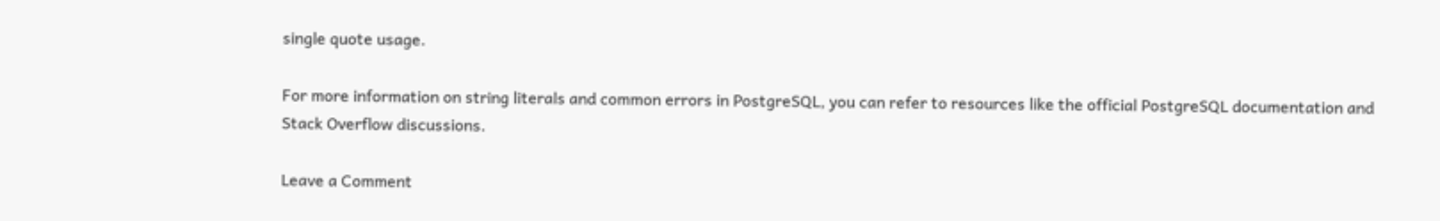single quote usage.

For more information on string literals and common errors in PostgreSQL, you can refer to resources like the official PostgreSQL documentation and Stack Overflow discussions.

Leave a Comment